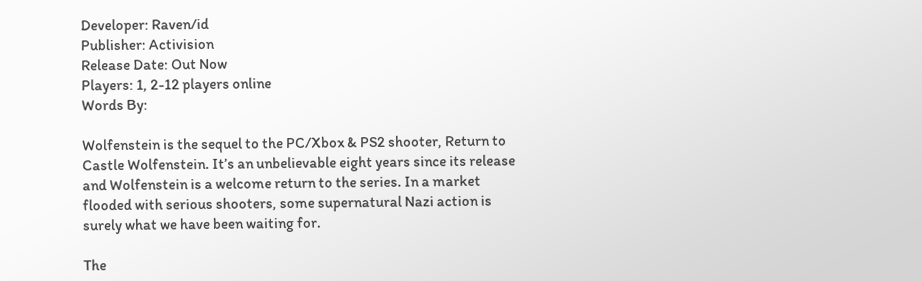Developer: Raven/id
Publisher: Activision
Release Date: Out Now
Players: 1, 2-12 players online
Words By:

Wolfenstein is the sequel to the PC/Xbox & PS2 shooter, Return to Castle Wolfenstein. It’s an unbelievable eight years since its release and Wolfenstein is a welcome return to the series. In a market flooded with serious shooters, some supernatural Nazi action is surely what we have been waiting for.

The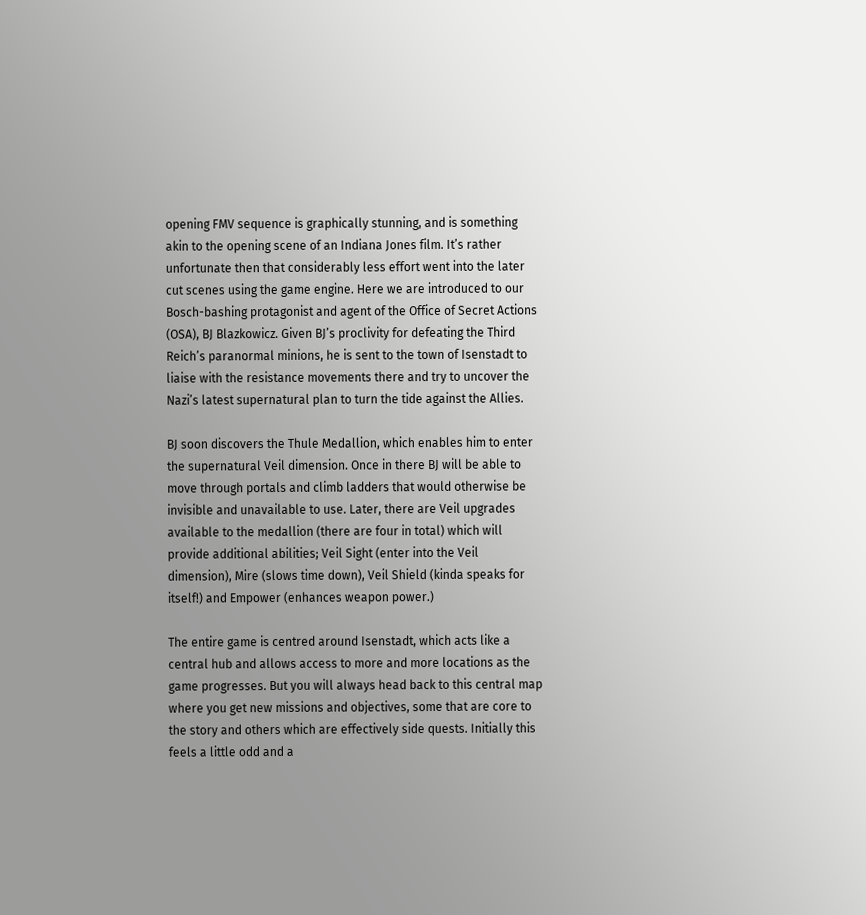opening FMV sequence is graphically stunning, and is something akin to the opening scene of an Indiana Jones film. It’s rather unfortunate then that considerably less effort went into the later cut scenes using the game engine. Here we are introduced to our Bosch-bashing protagonist and agent of the Office of Secret Actions (OSA), BJ Blazkowicz. Given BJ’s proclivity for defeating the Third Reich’s paranormal minions, he is sent to the town of Isenstadt to liaise with the resistance movements there and try to uncover the Nazi’s latest supernatural plan to turn the tide against the Allies.

BJ soon discovers the Thule Medallion, which enables him to enter the supernatural Veil dimension. Once in there BJ will be able to move through portals and climb ladders that would otherwise be invisible and unavailable to use. Later, there are Veil upgrades available to the medallion (there are four in total) which will provide additional abilities; Veil Sight (enter into the Veil dimension), Mire (slows time down), Veil Shield (kinda speaks for itself!) and Empower (enhances weapon power.)

The entire game is centred around Isenstadt, which acts like a central hub and allows access to more and more locations as the game progresses. But you will always head back to this central map where you get new missions and objectives, some that are core to the story and others which are effectively side quests. Initially this feels a little odd and a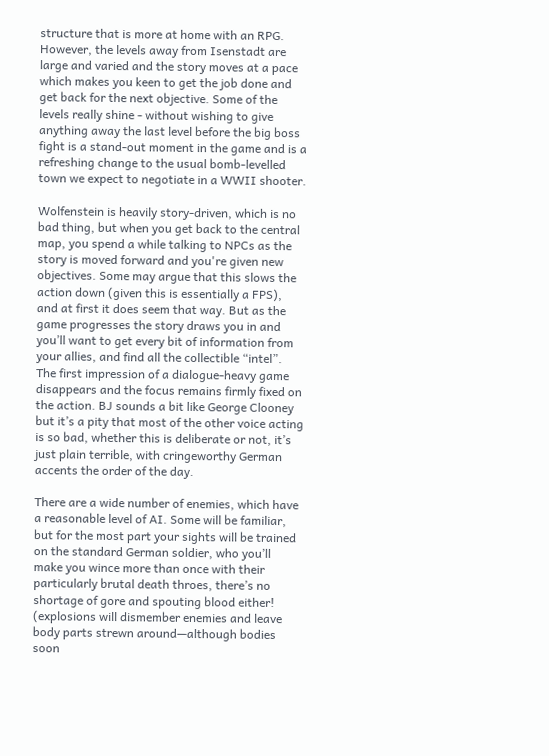structure that is more at home with an RPG. However, the levels away from Isenstadt are large and varied and the story moves at a pace which makes you keen to get the job done and get back for the next objective. Some of the levels really shine - without wishing to give anything away the last level before the big boss fight is a stand-out moment in the game and is a refreshing change to the usual bomb-levelled town we expect to negotiate in a WWII shooter.

Wolfenstein is heavily story-driven, which is no bad thing, but when you get back to the central map, you spend a while talking to NPCs as the story is moved forward and you're given new objectives. Some may argue that this slows the action down (given this is essentially a FPS), and at first it does seem that way. But as the game progresses the story draws you in and you’ll want to get every bit of information from your allies, and find all the collectible “intel”. The first impression of a dialogue-heavy game disappears and the focus remains firmly fixed on the action. BJ sounds a bit like George Clooney but it’s a pity that most of the other voice acting is so bad, whether this is deliberate or not, it’s just plain terrible, with cringeworthy German accents the order of the day.

There are a wide number of enemies, which have a reasonable level of AI. Some will be familiar, but for the most part your sights will be trained on the standard German soldier, who you’ll make you wince more than once with their particularly brutal death throes, there’s no shortage of gore and spouting blood either! (explosions will dismember enemies and leave body parts strewn around—although bodies soon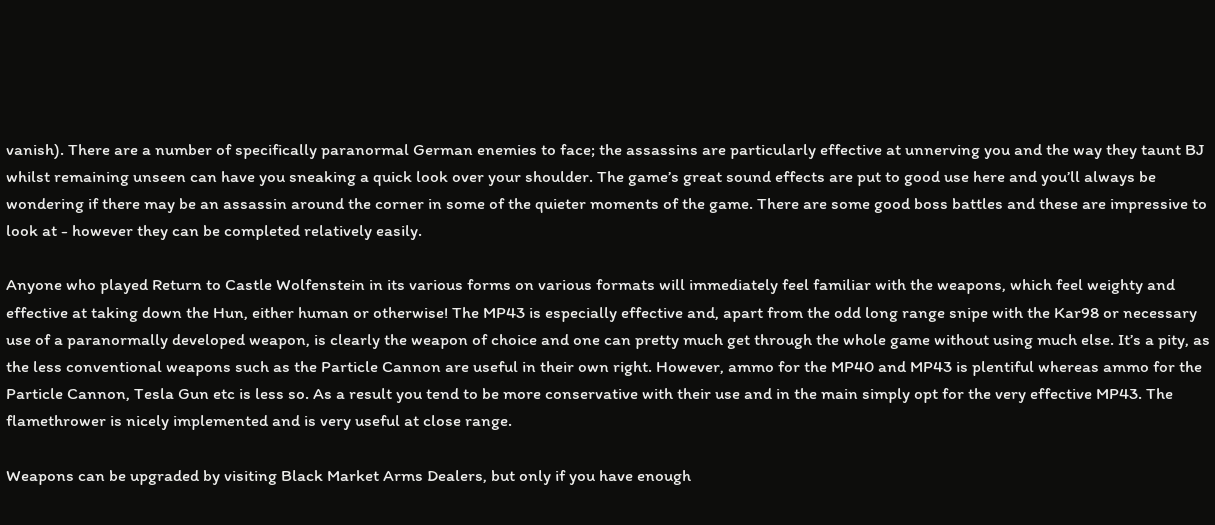vanish). There are a number of specifically paranormal German enemies to face; the assassins are particularly effective at unnerving you and the way they taunt BJ whilst remaining unseen can have you sneaking a quick look over your shoulder. The game’s great sound effects are put to good use here and you’ll always be wondering if there may be an assassin around the corner in some of the quieter moments of the game. There are some good boss battles and these are impressive to look at - however they can be completed relatively easily.

Anyone who played Return to Castle Wolfenstein in its various forms on various formats will immediately feel familiar with the weapons, which feel weighty and effective at taking down the Hun, either human or otherwise! The MP43 is especially effective and, apart from the odd long range snipe with the Kar98 or necessary use of a paranormally developed weapon, is clearly the weapon of choice and one can pretty much get through the whole game without using much else. It’s a pity, as the less conventional weapons such as the Particle Cannon are useful in their own right. However, ammo for the MP40 and MP43 is plentiful whereas ammo for the Particle Cannon, Tesla Gun etc is less so. As a result you tend to be more conservative with their use and in the main simply opt for the very effective MP43. The flamethrower is nicely implemented and is very useful at close range.

Weapons can be upgraded by visiting Black Market Arms Dealers, but only if you have enough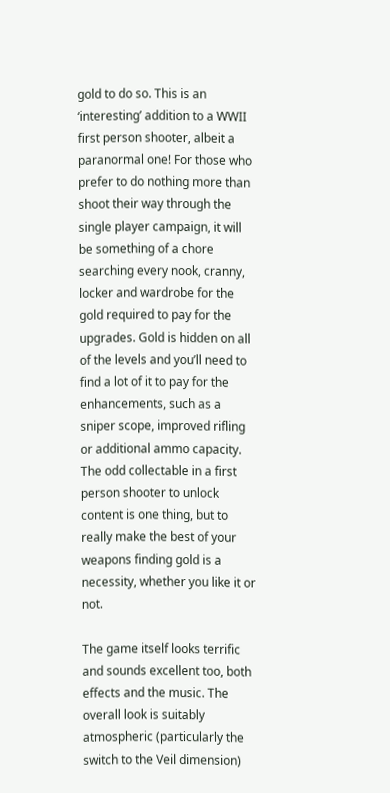gold to do so. This is an ‘interesting’ addition to a WWII first person shooter, albeit a paranormal one! For those who prefer to do nothing more than shoot their way through the single player campaign, it will be something of a chore searching every nook, cranny, locker and wardrobe for the gold required to pay for the upgrades. Gold is hidden on all of the levels and you’ll need to find a lot of it to pay for the enhancements, such as a sniper scope, improved rifling or additional ammo capacity. The odd collectable in a first person shooter to unlock content is one thing, but to really make the best of your weapons finding gold is a necessity, whether you like it or not.

The game itself looks terrific and sounds excellent too, both effects and the music. The overall look is suitably atmospheric (particularly the switch to the Veil dimension)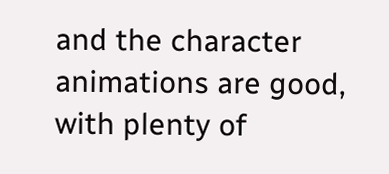and the character animations are good, with plenty of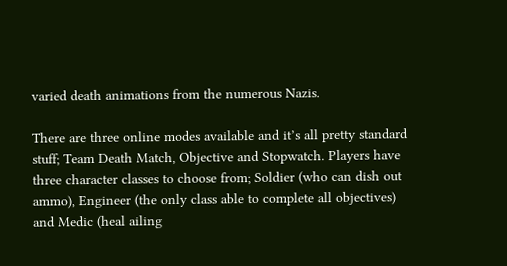varied death animations from the numerous Nazis.

There are three online modes available and it’s all pretty standard stuff; Team Death Match, Objective and Stopwatch. Players have three character classes to choose from; Soldier (who can dish out ammo), Engineer (the only class able to complete all objectives) and Medic (heal ailing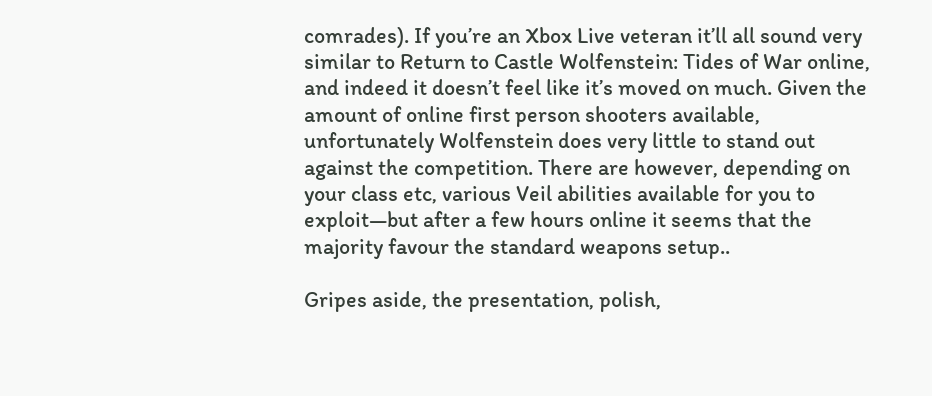comrades). If you’re an Xbox Live veteran it’ll all sound very similar to Return to Castle Wolfenstein: Tides of War online, and indeed it doesn’t feel like it’s moved on much. Given the amount of online first person shooters available, unfortunately Wolfenstein does very little to stand out against the competition. There are however, depending on your class etc, various Veil abilities available for you to exploit—but after a few hours online it seems that the majority favour the standard weapons setup..

Gripes aside, the presentation, polish,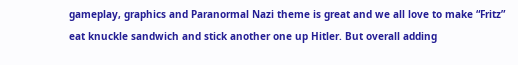gameplay, graphics and Paranormal Nazi theme is great and we all love to make “Fritz” eat knuckle sandwich and stick another one up Hitler. But overall adding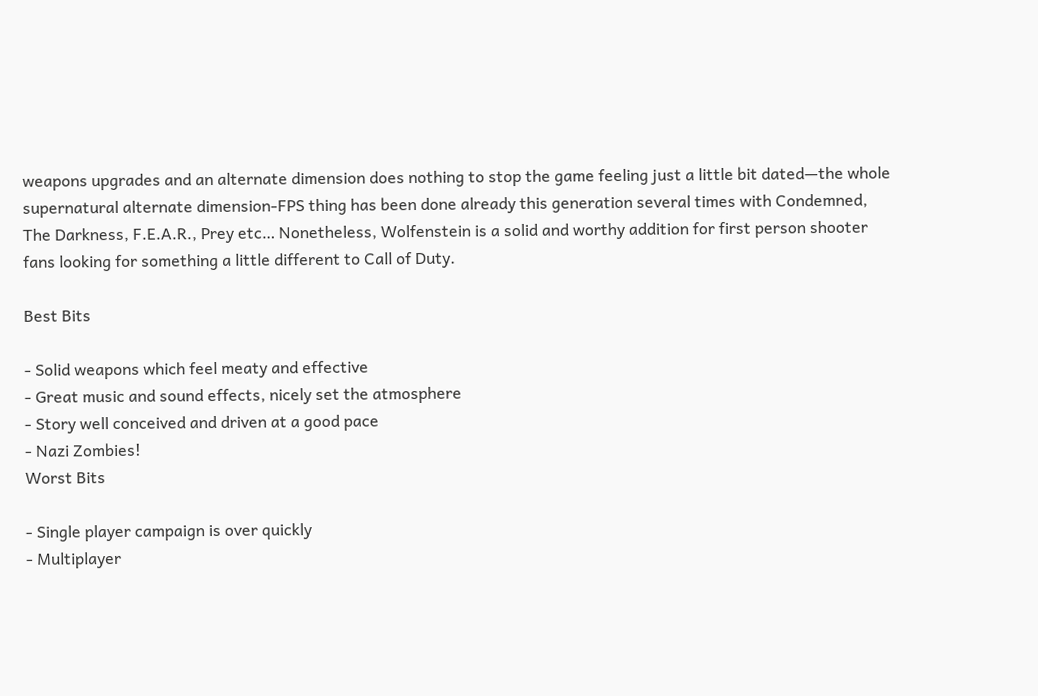weapons upgrades and an alternate dimension does nothing to stop the game feeling just a little bit dated—the whole supernatural alternate dimension-FPS thing has been done already this generation several times with Condemned, The Darkness, F.E.A.R., Prey etc… Nonetheless, Wolfenstein is a solid and worthy addition for first person shooter fans looking for something a little different to Call of Duty.

Best Bits

- Solid weapons which feel meaty and effective
- Great music and sound effects, nicely set the atmosphere
- Story well conceived and driven at a good pace
- Nazi Zombies!
Worst Bits

- Single player campaign is over quickly
- Multiplayer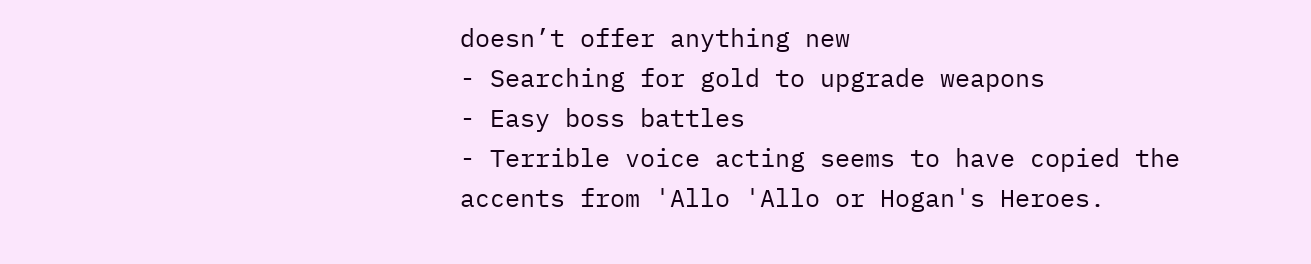doesn’t offer anything new
- Searching for gold to upgrade weapons
- Easy boss battles
- Terrible voice acting seems to have copied the accents from 'Allo 'Allo or Hogan's Heroes.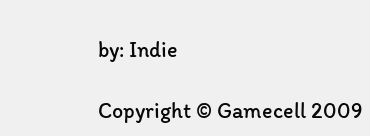by: Indie

Copyright © Gamecell 2009